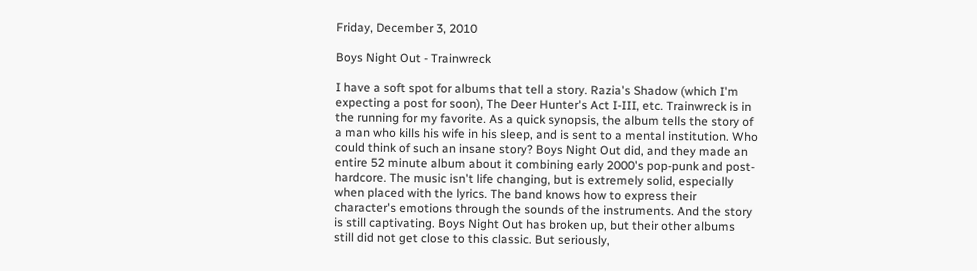Friday, December 3, 2010

Boys Night Out - Trainwreck

I have a soft spot for albums that tell a story. Razia's Shadow (which I'm expecting a post for soon), The Deer Hunter's Act I-III, etc. Trainwreck is in the running for my favorite. As a quick synopsis, the album tells the story of a man who kills his wife in his sleep, and is sent to a mental institution. Who could think of such an insane story? Boys Night Out did, and they made an entire 52 minute album about it combining early 2000's pop-punk and post-hardcore. The music isn't life changing, but is extremely solid, especially when placed with the lyrics. The band knows how to express their character's emotions through the sounds of the instruments. And the story is still captivating. Boys Night Out has broken up, but their other albums still did not get close to this classic. But seriously,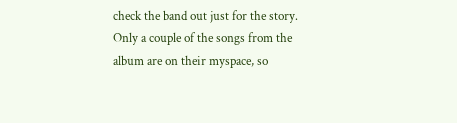check the band out just for the story. Only a couple of the songs from the album are on their myspace, so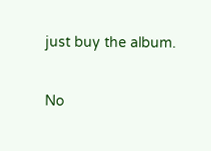just buy the album.

No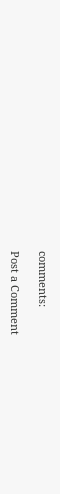comments:

Post a Comment